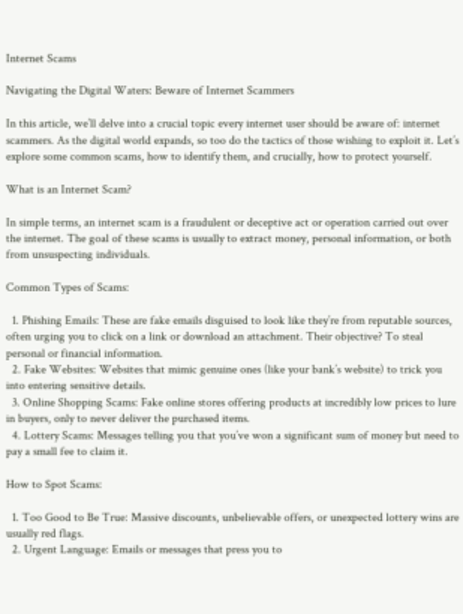Internet Scams

Navigating the Digital Waters: Beware of Internet Scammers

In this article, we’ll delve into a crucial topic every internet user should be aware of: internet scammers. As the digital world expands, so too do the tactics of those wishing to exploit it. Let’s explore some common scams, how to identify them, and crucially, how to protect yourself.

What is an Internet Scam?

In simple terms, an internet scam is a fraudulent or deceptive act or operation carried out over the internet. The goal of these scams is usually to extract money, personal information, or both from unsuspecting individuals.

Common Types of Scams:

  1. Phishing Emails: These are fake emails disguised to look like they’re from reputable sources, often urging you to click on a link or download an attachment. Their objective? To steal personal or financial information.
  2. Fake Websites: Websites that mimic genuine ones (like your bank’s website) to trick you into entering sensitive details.
  3. Online Shopping Scams: Fake online stores offering products at incredibly low prices to lure in buyers, only to never deliver the purchased items.
  4. Lottery Scams: Messages telling you that you’ve won a significant sum of money but need to pay a small fee to claim it.

How to Spot Scams:

  1. Too Good to Be True: Massive discounts, unbelievable offers, or unexpected lottery wins are usually red flags.
  2. Urgent Language: Emails or messages that press you to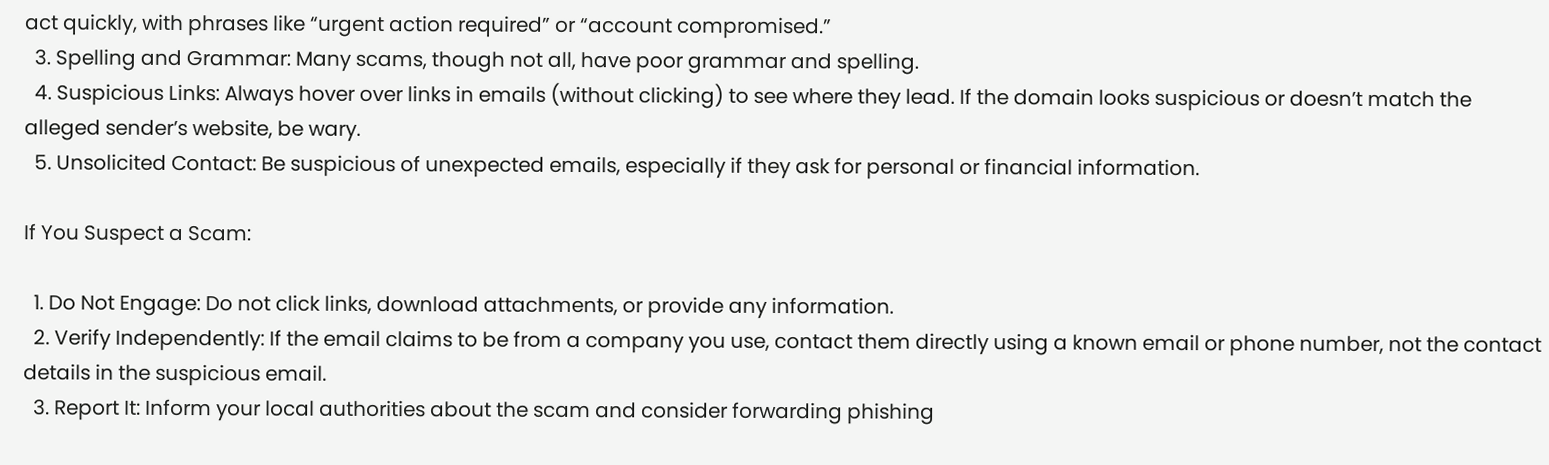act quickly, with phrases like “urgent action required” or “account compromised.”
  3. Spelling and Grammar: Many scams, though not all, have poor grammar and spelling.
  4. Suspicious Links: Always hover over links in emails (without clicking) to see where they lead. If the domain looks suspicious or doesn’t match the alleged sender’s website, be wary.
  5. Unsolicited Contact: Be suspicious of unexpected emails, especially if they ask for personal or financial information.

If You Suspect a Scam:

  1. Do Not Engage: Do not click links, download attachments, or provide any information.
  2. Verify Independently: If the email claims to be from a company you use, contact them directly using a known email or phone number, not the contact details in the suspicious email.
  3. Report It: Inform your local authorities about the scam and consider forwarding phishing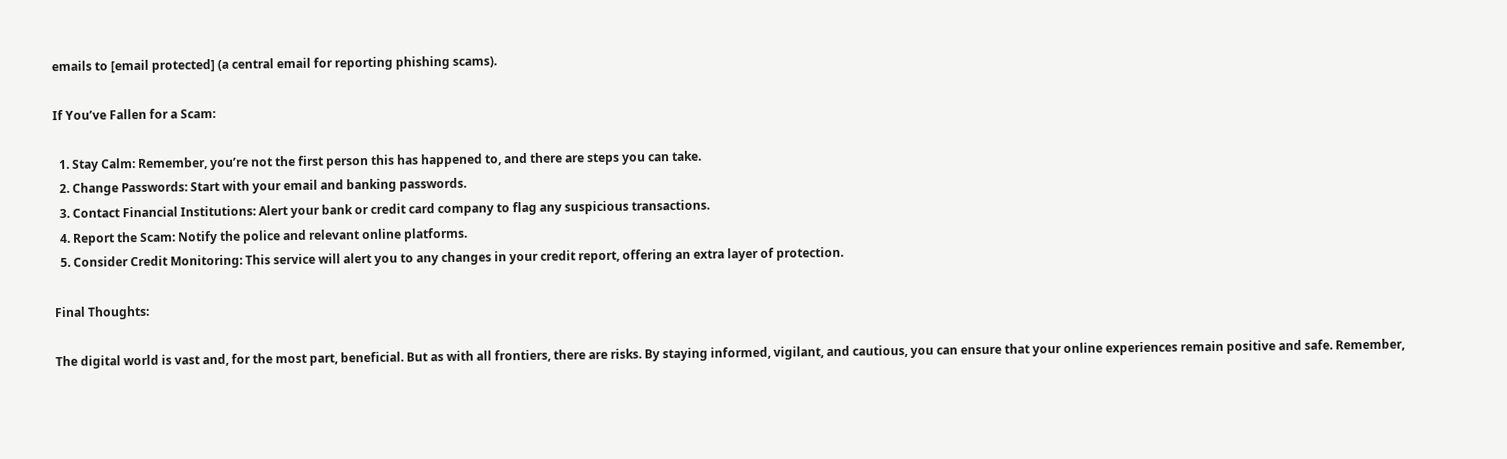emails to [email protected] (a central email for reporting phishing scams).

If You’ve Fallen for a Scam:

  1. Stay Calm: Remember, you’re not the first person this has happened to, and there are steps you can take.
  2. Change Passwords: Start with your email and banking passwords.
  3. Contact Financial Institutions: Alert your bank or credit card company to flag any suspicious transactions.
  4. Report the Scam: Notify the police and relevant online platforms.
  5. Consider Credit Monitoring: This service will alert you to any changes in your credit report, offering an extra layer of protection.

Final Thoughts:

The digital world is vast and, for the most part, beneficial. But as with all frontiers, there are risks. By staying informed, vigilant, and cautious, you can ensure that your online experiences remain positive and safe. Remember,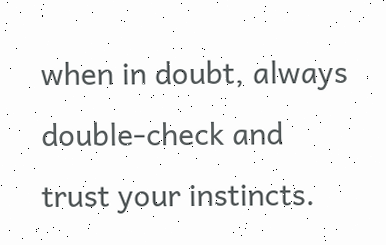when in doubt, always double-check and trust your instincts.